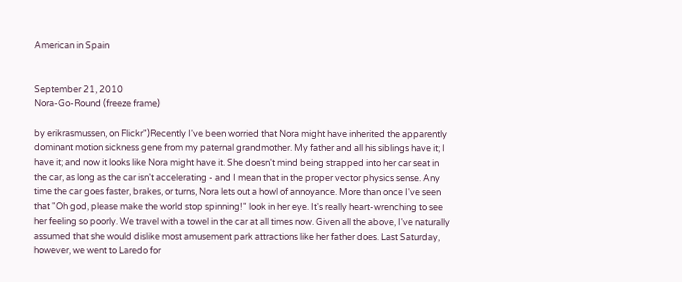American in Spain


September 21, 2010
Nora-Go-Round (freeze frame)

by erikrasmussen, on Flickr")Recently I've been worried that Nora might have inherited the apparently dominant motion sickness gene from my paternal grandmother. My father and all his siblings have it; I have it; and now it looks like Nora might have it. She doesn't mind being strapped into her car seat in the car, as long as the car isn't accelerating - and I mean that in the proper vector physics sense. Any time the car goes faster, brakes, or turns, Nora lets out a howl of annoyance. More than once I've seen that "Oh god, please make the world stop spinning!" look in her eye. It's really heart-wrenching to see her feeling so poorly. We travel with a towel in the car at all times now. Given all the above, I've naturally assumed that she would dislike most amusement park attractions like her father does. Last Saturday, however, we went to Laredo for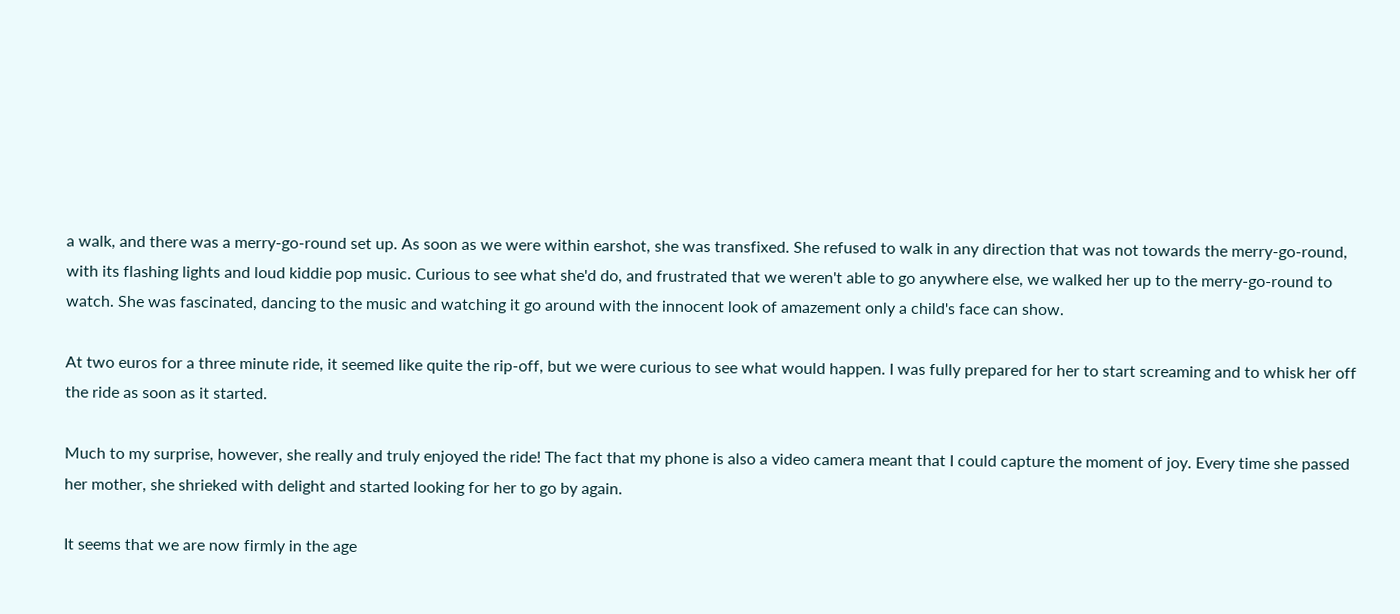a walk, and there was a merry-go-round set up. As soon as we were within earshot, she was transfixed. She refused to walk in any direction that was not towards the merry-go-round, with its flashing lights and loud kiddie pop music. Curious to see what she'd do, and frustrated that we weren't able to go anywhere else, we walked her up to the merry-go-round to watch. She was fascinated, dancing to the music and watching it go around with the innocent look of amazement only a child's face can show.

At two euros for a three minute ride, it seemed like quite the rip-off, but we were curious to see what would happen. I was fully prepared for her to start screaming and to whisk her off the ride as soon as it started.

Much to my surprise, however, she really and truly enjoyed the ride! The fact that my phone is also a video camera meant that I could capture the moment of joy. Every time she passed her mother, she shrieked with delight and started looking for her to go by again.

It seems that we are now firmly in the age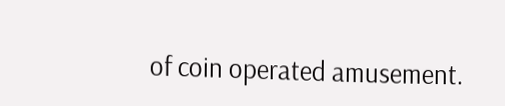of coin operated amusement.